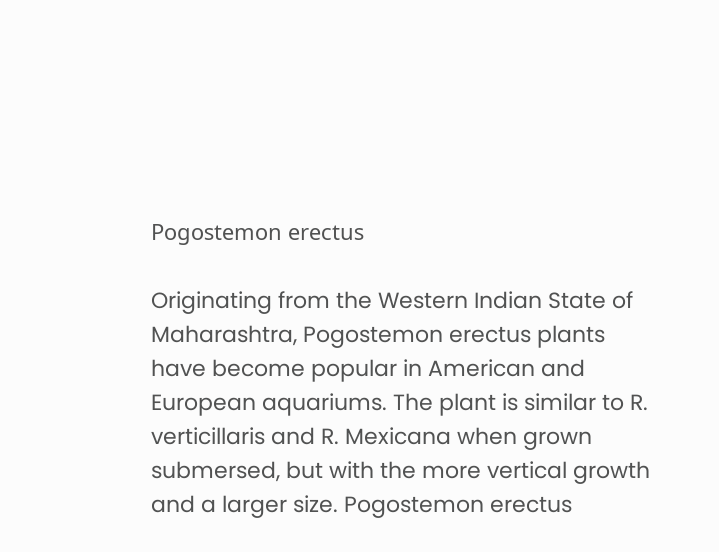Pоgоѕtеmоn еrесtuѕ

Originating from the Western Indian State of Maharashtra, Pogostemon erectus plants have become popular in American and European aquariums. The plant is similar to R. verticillaris and R. Mexicana when grown submersed, but with the more vertical growth and a larger size. Pogostemon erectus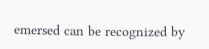emersed can be recognized by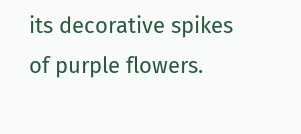its decorative spikes of purple flowers.